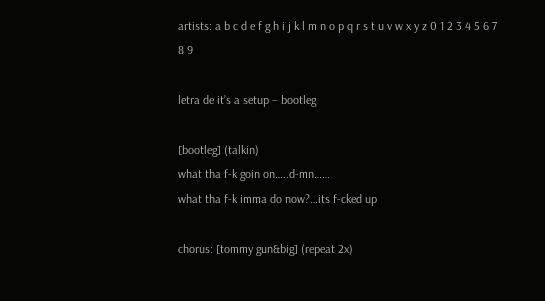artists: a b c d e f g h i j k l m n o p q r s t u v w x y z 0 1 2 3 4 5 6 7 8 9

letra de it’s a setup – bootleg

[bootleg] (talkin)
what tha f-k goin on…..d-mn……
what tha f-k imma do now?…its f-cked up

chorus: [tommy gun&big] (repeat 2x)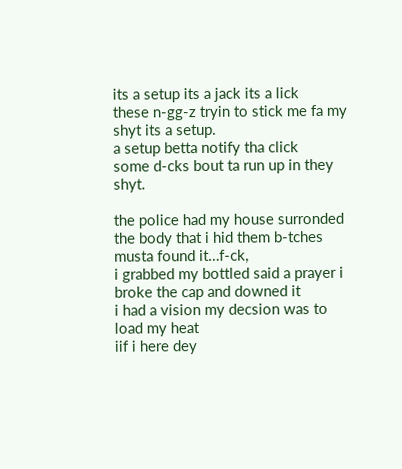its a setup its a jack its a lick
these n-gg-z tryin to stick me fa my shyt its a setup.
a setup betta notify tha click
some d-cks bout ta run up in they shyt.

the police had my house surronded
the body that i hid them b-tches musta found it…f-ck,
i grabbed my bottled said a prayer i broke the cap and downed it
i had a vision my decsion was to load my heat
iif i here dey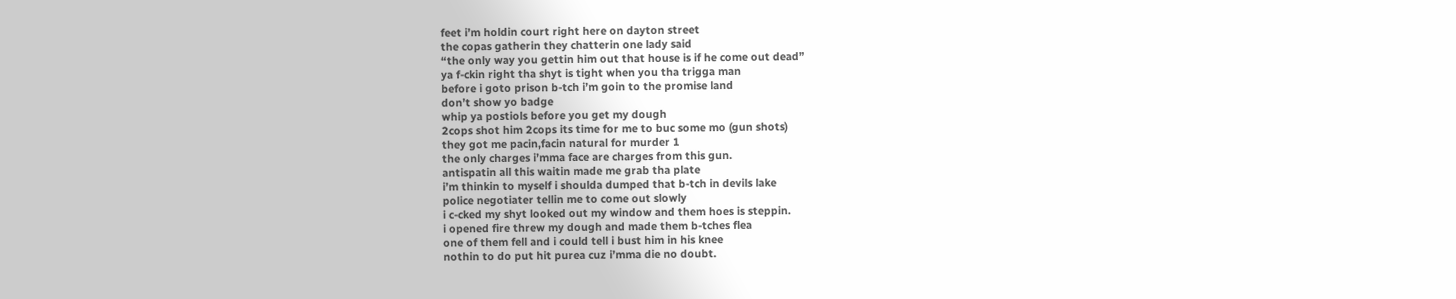feet i’m holdin court right here on dayton street
the copas gatherin they chatterin one lady said
“the only way you gettin him out that house is if he come out dead”
ya f-ckin right tha shyt is tight when you tha trigga man
before i goto prison b-tch i’m goin to the promise land
don’t show yo badge
whip ya postiols before you get my dough
2cops shot him 2cops its time for me to buc some mo (gun shots)
they got me pacin,facin natural for murder 1
the only charges i’mma face are charges from this gun.
antispatin all this waitin made me grab tha plate
i’m thinkin to myself i shoulda dumped that b-tch in devils lake
police negotiater tellin me to come out slowly
i c-cked my shyt looked out my window and them hoes is steppin.
i opened fire threw my dough and made them b-tches flea
one of them fell and i could tell i bust him in his knee
nothin to do put hit purea cuz i’mma die no doubt.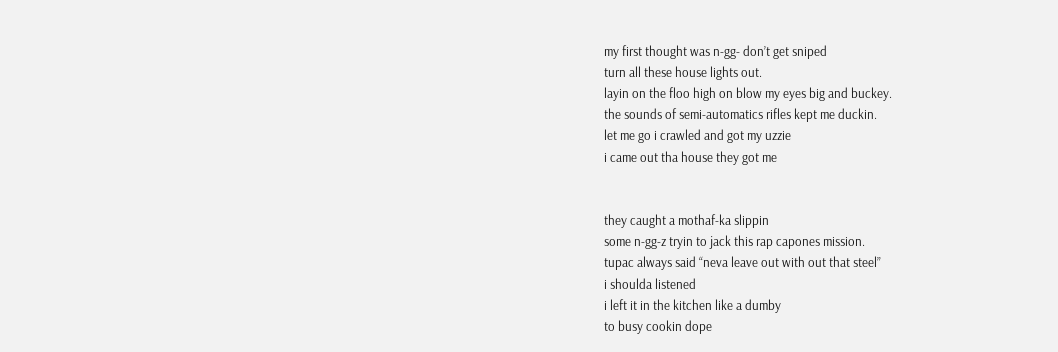my first thought was n-gg- don’t get sniped
turn all these house lights out.
layin on the floo high on blow my eyes big and buckey.
the sounds of semi-automatics rifles kept me duckin.
let me go i crawled and got my uzzie
i came out tha house they got me


they caught a mothaf-ka slippin
some n-gg-z tryin to jack this rap capones mission.
tupac always said “neva leave out with out that steel”
i shoulda listened
i left it in the kitchen like a dumby
to busy cookin dope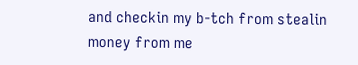and checkin my b-tch from stealin money from me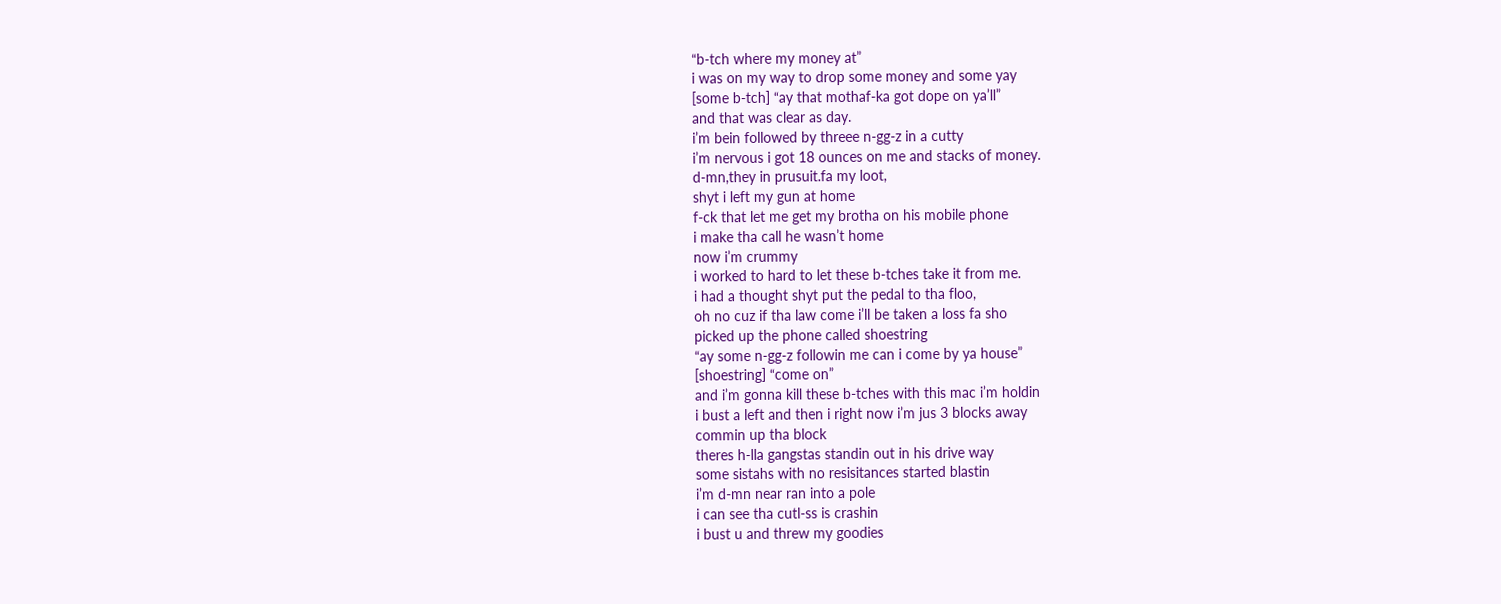“b-tch where my money at”
i was on my way to drop some money and some yay
[some b-tch] “ay that mothaf-ka got dope on ya’ll”
and that was clear as day.
i’m bein followed by threee n-gg-z in a cutty
i’m nervous i got 18 ounces on me and stacks of money.
d-mn,they in prusuit.fa my loot,
shyt i left my gun at home
f-ck that let me get my brotha on his mobile phone
i make tha call he wasn’t home
now i’m crummy
i worked to hard to let these b-tches take it from me.
i had a thought shyt put the pedal to tha floo,
oh no cuz if tha law come i’ll be taken a loss fa sho
picked up the phone called shoestring
“ay some n-gg-z followin me can i come by ya house”
[shoestring] “come on”
and i’m gonna kill these b-tches with this mac i’m holdin
i bust a left and then i right now i’m jus 3 blocks away
commin up tha block
theres h-lla gangstas standin out in his drive way
some sistahs with no resisitances started blastin
i’m d-mn near ran into a pole
i can see tha cutl-ss is crashin
i bust u and threw my goodies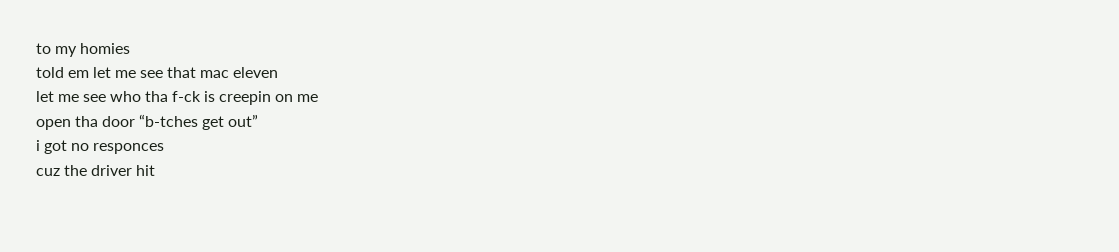to my homies
told em let me see that mac eleven
let me see who tha f-ck is creepin on me
open tha door “b-tches get out”
i got no responces
cuz the driver hit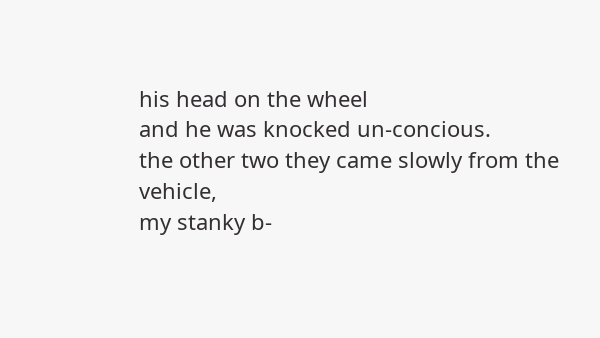his head on the wheel
and he was knocked un-concious.
the other two they came slowly from the vehicle,
my stanky b-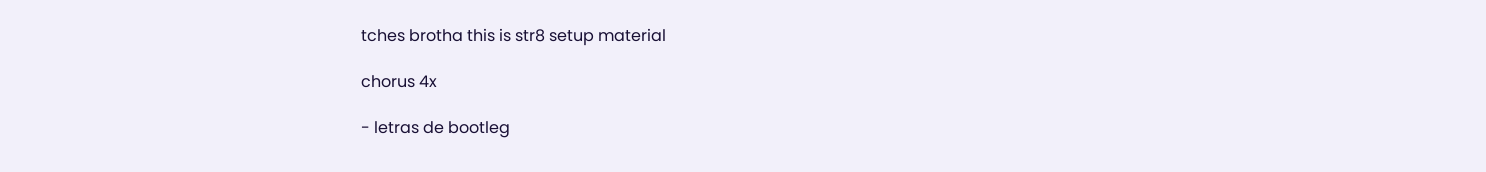tches brotha this is str8 setup material

chorus 4x

- letras de bootleg